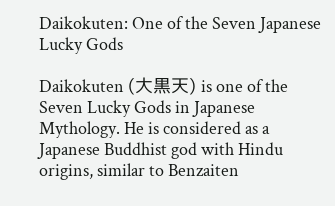Daikokuten: One of the Seven Japanese Lucky Gods

Daikokuten (大黒天) is one of the Seven Lucky Gods in Japanese Mythology. He is considered as a Japanese Buddhist god with Hindu origins, similar to Benzaiten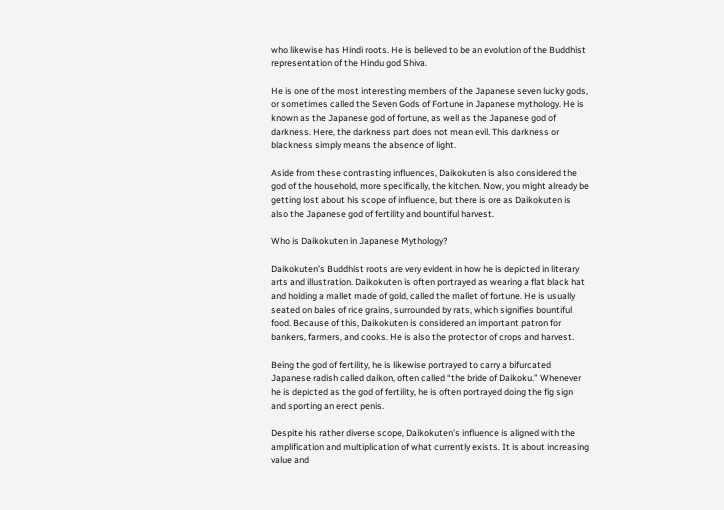who likewise has Hindi roots. He is believed to be an evolution of the Buddhist representation of the Hindu god Shiva.

He is one of the most interesting members of the Japanese seven lucky gods, or sometimes called the Seven Gods of Fortune in Japanese mythology. He is known as the Japanese god of fortune, as well as the Japanese god of darkness. Here, the darkness part does not mean evil. This darkness or blackness simply means the absence of light.

Aside from these contrasting influences, Daikokuten is also considered the god of the household, more specifically, the kitchen. Now, you might already be getting lost about his scope of influence, but there is ore as Daikokuten is also the Japanese god of fertility and bountiful harvest.

Who is Daikokuten in Japanese Mythology?

Daikokuten’s Buddhist roots are very evident in how he is depicted in literary arts and illustration. Daikokuten is often portrayed as wearing a flat black hat and holding a mallet made of gold, called the mallet of fortune. He is usually seated on bales of rice grains, surrounded by rats, which signifies bountiful food. Because of this, Daikokuten is considered an important patron for bankers, farmers, and cooks. He is also the protector of crops and harvest.

Being the god of fertility, he is likewise portrayed to carry a bifurcated Japanese radish called daikon, often called “the bride of Daikoku.” Whenever he is depicted as the god of fertility, he is often portrayed doing the fig sign and sporting an erect penis.

Despite his rather diverse scope, Daikokuten’s influence is aligned with the amplification and multiplication of what currently exists. It is about increasing value and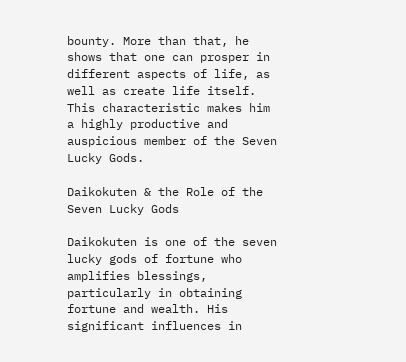bounty. More than that, he shows that one can prosper in different aspects of life, as well as create life itself. This characteristic makes him a highly productive and auspicious member of the Seven Lucky Gods.

Daikokuten & the Role of the Seven Lucky Gods

Daikokuten is one of the seven lucky gods of fortune who amplifies blessings, particularly in obtaining fortune and wealth. His significant influences in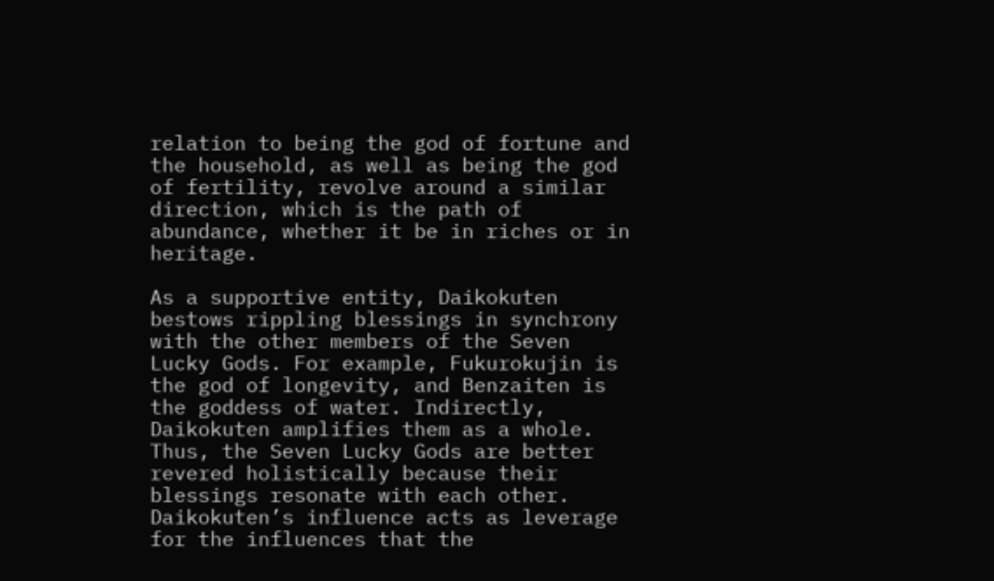relation to being the god of fortune and the household, as well as being the god of fertility, revolve around a similar direction, which is the path of abundance, whether it be in riches or in heritage.

As a supportive entity, Daikokuten bestows rippling blessings in synchrony with the other members of the Seven Lucky Gods. For example, Fukurokujin is the god of longevity, and Benzaiten is the goddess of water. Indirectly, Daikokuten amplifies them as a whole. Thus, the Seven Lucky Gods are better revered holistically because their blessings resonate with each other. Daikokuten’s influence acts as leverage for the influences that the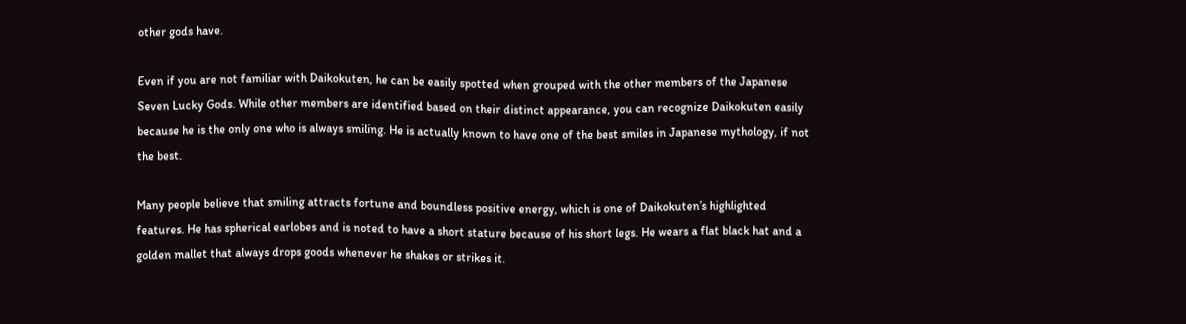other gods have.

Even if you are not familiar with Daikokuten, he can be easily spotted when grouped with the other members of the Japanese Seven Lucky Gods. While other members are identified based on their distinct appearance, you can recognize Daikokuten easily because he is the only one who is always smiling. He is actually known to have one of the best smiles in Japanese mythology, if not the best.

Many people believe that smiling attracts fortune and boundless positive energy, which is one of Daikokuten’s highlighted features. He has spherical earlobes and is noted to have a short stature because of his short legs. He wears a flat black hat and a golden mallet that always drops goods whenever he shakes or strikes it.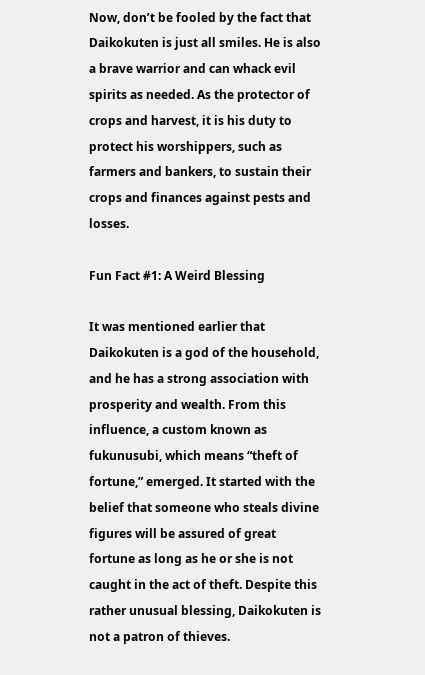Now, don’t be fooled by the fact that Daikokuten is just all smiles. He is also a brave warrior and can whack evil spirits as needed. As the protector of crops and harvest, it is his duty to protect his worshippers, such as farmers and bankers, to sustain their crops and finances against pests and losses.

Fun Fact #1: A Weird Blessing

It was mentioned earlier that Daikokuten is a god of the household, and he has a strong association with prosperity and wealth. From this influence, a custom known as fukunusubi, which means “theft of fortune,” emerged. It started with the belief that someone who steals divine figures will be assured of great fortune as long as he or she is not caught in the act of theft. Despite this rather unusual blessing, Daikokuten is not a patron of thieves.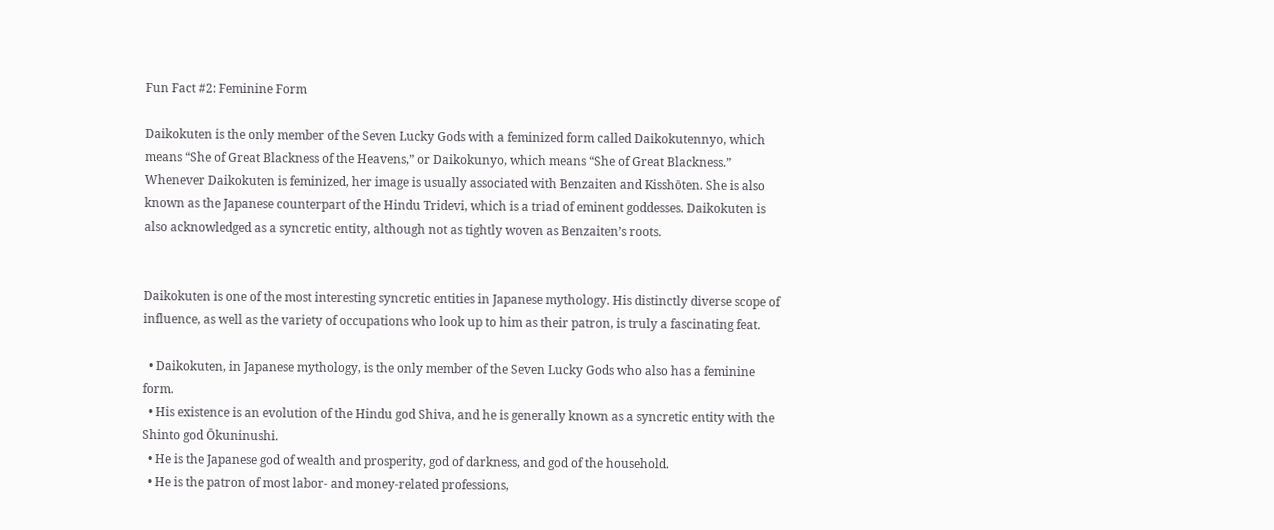Fun Fact #2: Feminine Form

Daikokuten is the only member of the Seven Lucky Gods with a feminized form called Daikokutennyo, which means “She of Great Blackness of the Heavens,” or Daikokunyo, which means “She of Great Blackness.” Whenever Daikokuten is feminized, her image is usually associated with Benzaiten and Kisshōten. She is also known as the Japanese counterpart of the Hindu Tridevi, which is a triad of eminent goddesses. Daikokuten is also acknowledged as a syncretic entity, although not as tightly woven as Benzaiten’s roots.


Daikokuten is one of the most interesting syncretic entities in Japanese mythology. His distinctly diverse scope of influence, as well as the variety of occupations who look up to him as their patron, is truly a fascinating feat.

  • Daikokuten, in Japanese mythology, is the only member of the Seven Lucky Gods who also has a feminine form.
  • His existence is an evolution of the Hindu god Shiva, and he is generally known as a syncretic entity with the Shinto god Ōkuninushi.
  • He is the Japanese god of wealth and prosperity, god of darkness, and god of the household.
  • He is the patron of most labor- and money-related professions,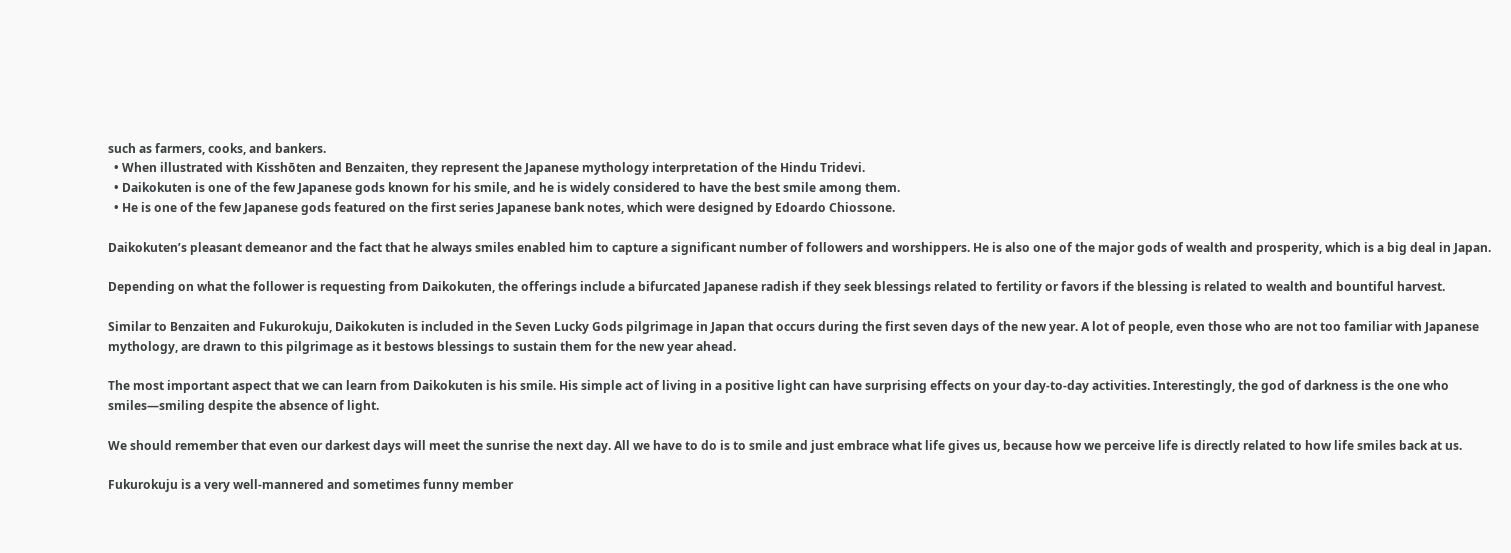such as farmers, cooks, and bankers.
  • When illustrated with Kisshōten and Benzaiten, they represent the Japanese mythology interpretation of the Hindu Tridevi.
  • Daikokuten is one of the few Japanese gods known for his smile, and he is widely considered to have the best smile among them.
  • He is one of the few Japanese gods featured on the first series Japanese bank notes, which were designed by Edoardo Chiossone.

Daikokuten’s pleasant demeanor and the fact that he always smiles enabled him to capture a significant number of followers and worshippers. He is also one of the major gods of wealth and prosperity, which is a big deal in Japan.

Depending on what the follower is requesting from Daikokuten, the offerings include a bifurcated Japanese radish if they seek blessings related to fertility or favors if the blessing is related to wealth and bountiful harvest.

Similar to Benzaiten and Fukurokuju, Daikokuten is included in the Seven Lucky Gods pilgrimage in Japan that occurs during the first seven days of the new year. A lot of people, even those who are not too familiar with Japanese mythology, are drawn to this pilgrimage as it bestows blessings to sustain them for the new year ahead.

The most important aspect that we can learn from Daikokuten is his smile. His simple act of living in a positive light can have surprising effects on your day-to-day activities. Interestingly, the god of darkness is the one who smiles—smiling despite the absence of light.

We should remember that even our darkest days will meet the sunrise the next day. All we have to do is to smile and just embrace what life gives us, because how we perceive life is directly related to how life smiles back at us.

Fukurokuju is a very well-mannered and sometimes funny member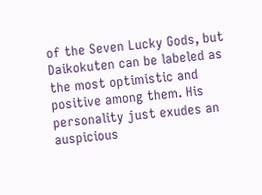of the Seven Lucky Gods, but Daikokuten can be labeled as the most optimistic and positive among them. His personality just exudes an auspicious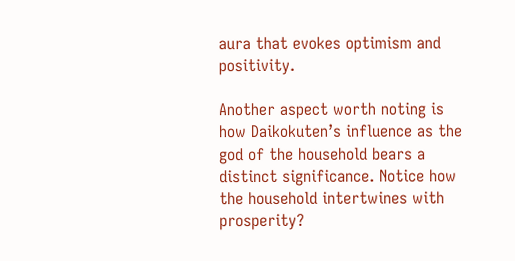aura that evokes optimism and positivity.

Another aspect worth noting is how Daikokuten’s influence as the god of the household bears a distinct significance. Notice how the household intertwines with prosperity?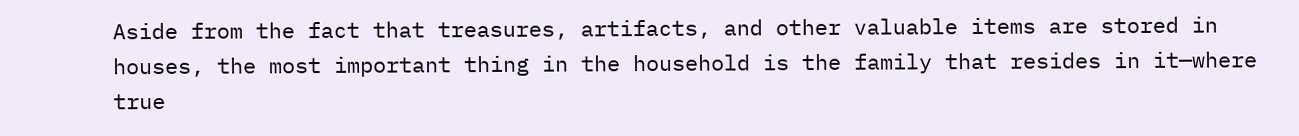Aside from the fact that treasures, artifacts, and other valuable items are stored in houses, the most important thing in the household is the family that resides in it—where true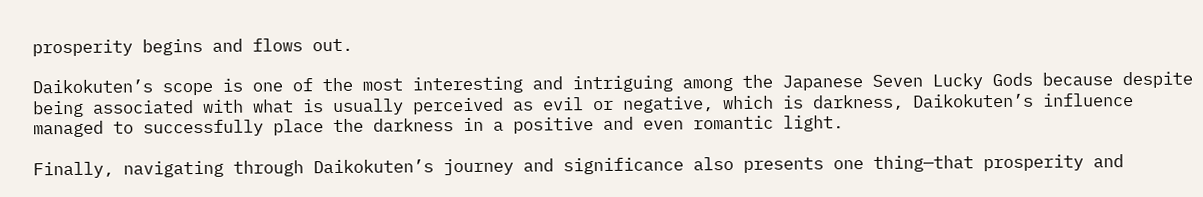prosperity begins and flows out.

Daikokuten’s scope is one of the most interesting and intriguing among the Japanese Seven Lucky Gods because despite being associated with what is usually perceived as evil or negative, which is darkness, Daikokuten’s influence managed to successfully place the darkness in a positive and even romantic light.

Finally, navigating through Daikokuten’s journey and significance also presents one thing—that prosperity and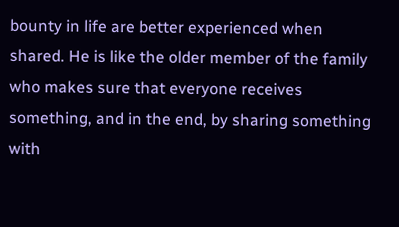bounty in life are better experienced when shared. He is like the older member of the family who makes sure that everyone receives something, and in the end, by sharing something with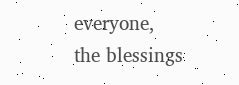everyone, the blessings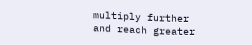multiply further and reach greater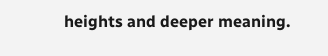heights and deeper meaning.